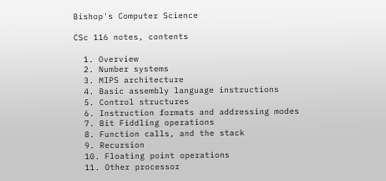Bishop's Computer Science

CSc 116 notes, contents

  1. Overview
  2. Number systems
  3. MIPS architecture
  4. Basic assembly language instructions
  5. Control structures
  6. Instruction formats and addressing modes
  7. Bit Fiddling operations
  8. Function calls, and the stack
  9. Recursion
  10. Floating point operations
  11. Other processor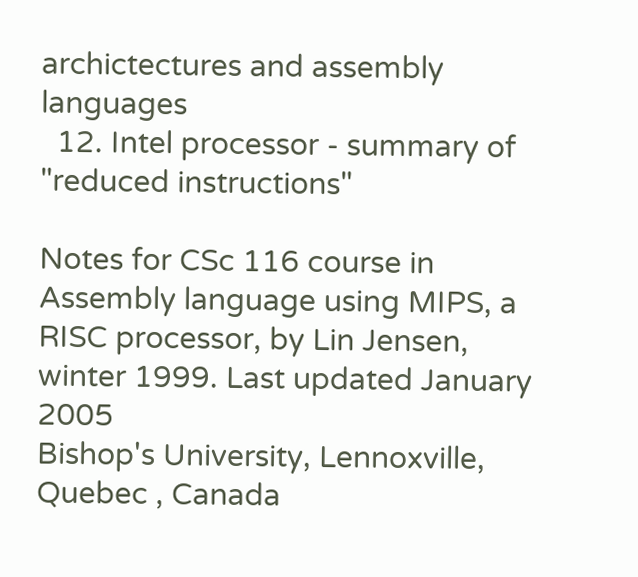archictectures and assembly languages
  12. Intel processor - summary of "reduced instructions"

Notes for CSc 116 course in Assembly language using MIPS, a RISC processor, by Lin Jensen, winter 1999. Last updated January 2005
Bishop's University, Lennoxville, Quebec , Canada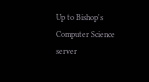Up to Bishop's Computer Science server